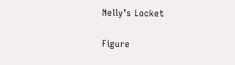Nelly’s Locket

Figure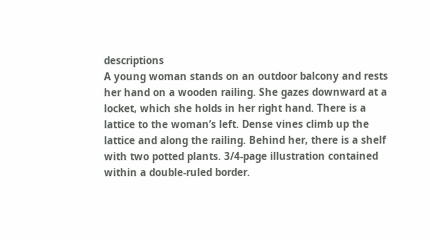descriptions
A young woman stands on an outdoor balcony and rests her hand on a wooden railing. She gazes downward at a locket, which she holds in her right hand. There is a lattice to the woman’s left. Dense vines climb up the lattice and along the railing. Behind her, there is a shelf with two potted plants. 3/4-page illustration contained within a double-ruled border.